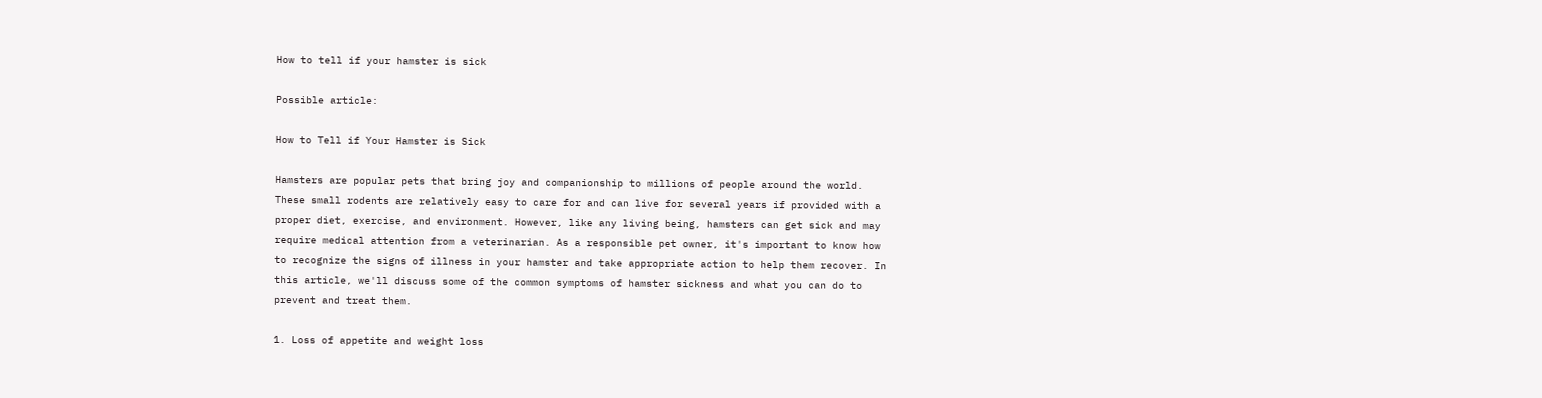How to tell if your hamster is sick

Possible article:

How to Tell if Your Hamster is Sick

Hamsters are popular pets that bring joy and companionship to millions of people around the world. These small rodents are relatively easy to care for and can live for several years if provided with a proper diet, exercise, and environment. However, like any living being, hamsters can get sick and may require medical attention from a veterinarian. As a responsible pet owner, it's important to know how to recognize the signs of illness in your hamster and take appropriate action to help them recover. In this article, we'll discuss some of the common symptoms of hamster sickness and what you can do to prevent and treat them.

1. Loss of appetite and weight loss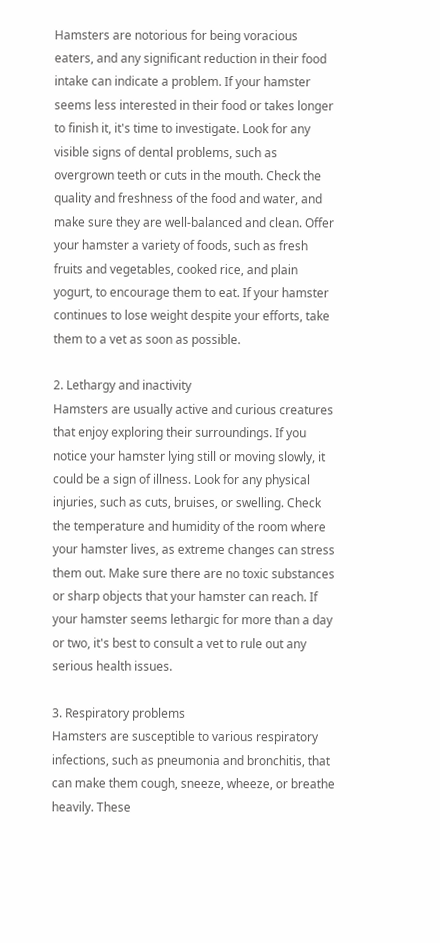Hamsters are notorious for being voracious eaters, and any significant reduction in their food intake can indicate a problem. If your hamster seems less interested in their food or takes longer to finish it, it's time to investigate. Look for any visible signs of dental problems, such as overgrown teeth or cuts in the mouth. Check the quality and freshness of the food and water, and make sure they are well-balanced and clean. Offer your hamster a variety of foods, such as fresh fruits and vegetables, cooked rice, and plain yogurt, to encourage them to eat. If your hamster continues to lose weight despite your efforts, take them to a vet as soon as possible.

2. Lethargy and inactivity
Hamsters are usually active and curious creatures that enjoy exploring their surroundings. If you notice your hamster lying still or moving slowly, it could be a sign of illness. Look for any physical injuries, such as cuts, bruises, or swelling. Check the temperature and humidity of the room where your hamster lives, as extreme changes can stress them out. Make sure there are no toxic substances or sharp objects that your hamster can reach. If your hamster seems lethargic for more than a day or two, it's best to consult a vet to rule out any serious health issues.

3. Respiratory problems
Hamsters are susceptible to various respiratory infections, such as pneumonia and bronchitis, that can make them cough, sneeze, wheeze, or breathe heavily. These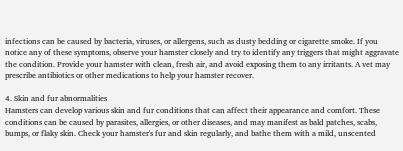infections can be caused by bacteria, viruses, or allergens, such as dusty bedding or cigarette smoke. If you notice any of these symptoms, observe your hamster closely and try to identify any triggers that might aggravate the condition. Provide your hamster with clean, fresh air, and avoid exposing them to any irritants. A vet may prescribe antibiotics or other medications to help your hamster recover.

4. Skin and fur abnormalities
Hamsters can develop various skin and fur conditions that can affect their appearance and comfort. These conditions can be caused by parasites, allergies, or other diseases, and may manifest as bald patches, scabs, bumps, or flaky skin. Check your hamster's fur and skin regularly, and bathe them with a mild, unscented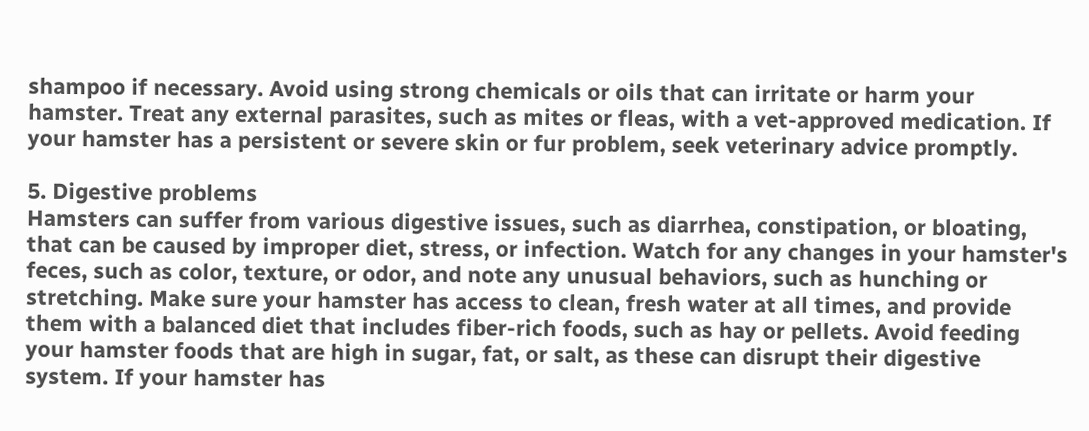shampoo if necessary. Avoid using strong chemicals or oils that can irritate or harm your hamster. Treat any external parasites, such as mites or fleas, with a vet-approved medication. If your hamster has a persistent or severe skin or fur problem, seek veterinary advice promptly.

5. Digestive problems
Hamsters can suffer from various digestive issues, such as diarrhea, constipation, or bloating, that can be caused by improper diet, stress, or infection. Watch for any changes in your hamster's feces, such as color, texture, or odor, and note any unusual behaviors, such as hunching or stretching. Make sure your hamster has access to clean, fresh water at all times, and provide them with a balanced diet that includes fiber-rich foods, such as hay or pellets. Avoid feeding your hamster foods that are high in sugar, fat, or salt, as these can disrupt their digestive system. If your hamster has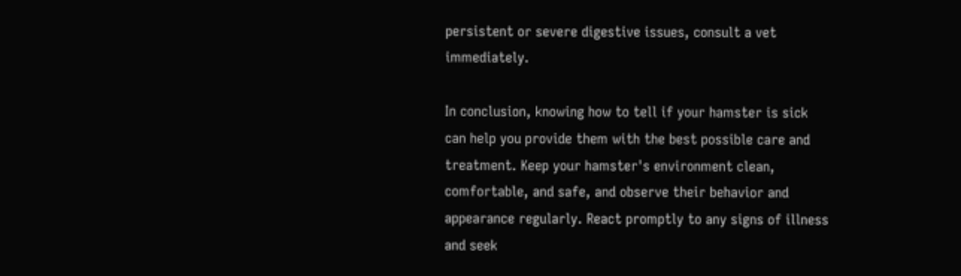persistent or severe digestive issues, consult a vet immediately.

In conclusion, knowing how to tell if your hamster is sick can help you provide them with the best possible care and treatment. Keep your hamster's environment clean, comfortable, and safe, and observe their behavior and appearance regularly. React promptly to any signs of illness and seek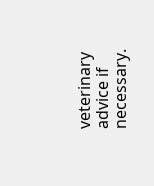veterinary advice if necessary.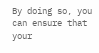By doing so, you can ensure that your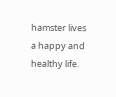hamster lives a happy and healthy life.